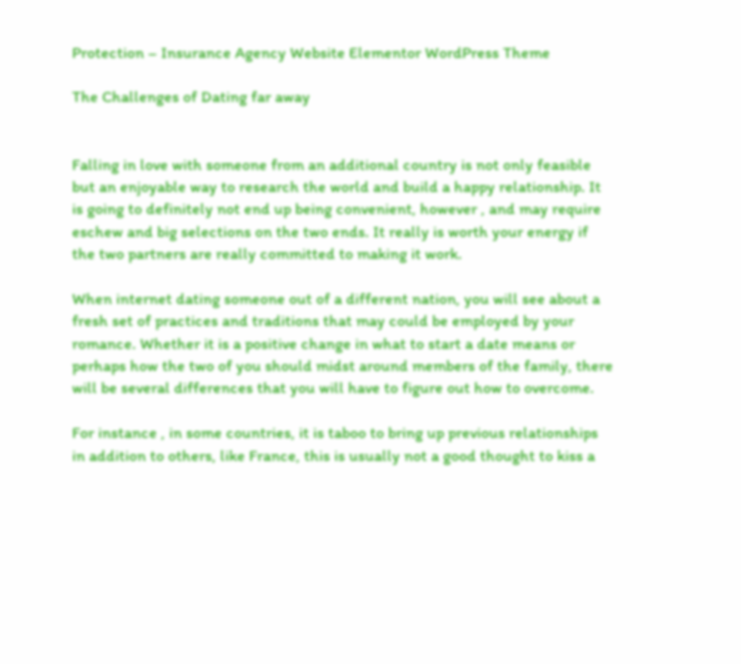Protection – Insurance Agency Website Elementor WordPress Theme

The Challenges of Dating far away


Falling in love with someone from an additional country is not only feasible but an enjoyable way to research the world and build a happy relationship. It is going to definitely not end up being convenient, however , and may require eschew and big selections on the two ends. It really is worth your energy if the two partners are really committed to making it work.

When internet dating someone out of a different nation, you will see about a fresh set of practices and traditions that may could be employed by your romance. Whether it is a positive change in what to start a date means or perhaps how the two of you should midst around members of the family, there will be several differences that you will have to figure out how to overcome.

For instance , in some countries, it is taboo to bring up previous relationships in addition to others, like France, this is usually not a good thought to kiss a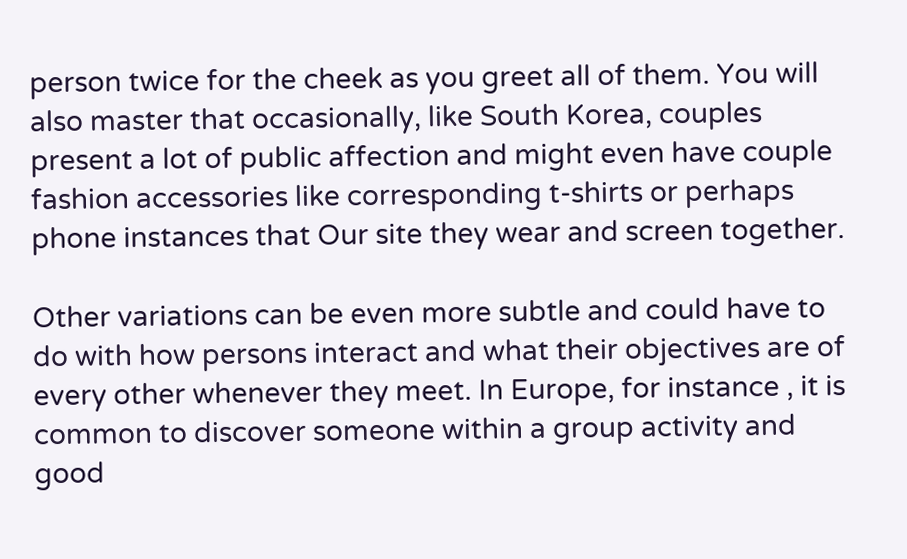person twice for the cheek as you greet all of them. You will also master that occasionally, like South Korea, couples present a lot of public affection and might even have couple fashion accessories like corresponding t-shirts or perhaps phone instances that Our site they wear and screen together.

Other variations can be even more subtle and could have to do with how persons interact and what their objectives are of every other whenever they meet. In Europe, for instance , it is common to discover someone within a group activity and good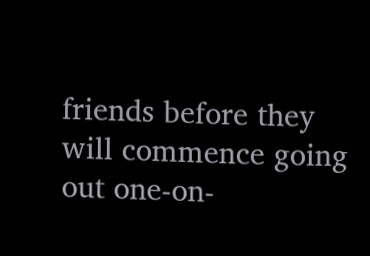friends before they will commence going out one-on-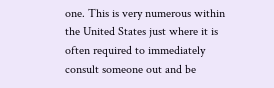one. This is very numerous within the United States just where it is often required to immediately consult someone out and be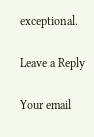exceptional.

Leave a Reply

Your email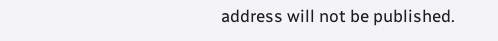address will not be published.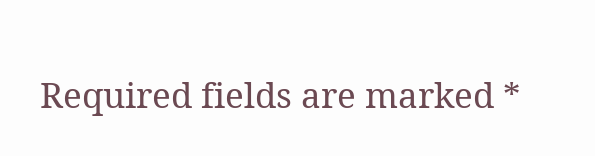Required fields are marked *